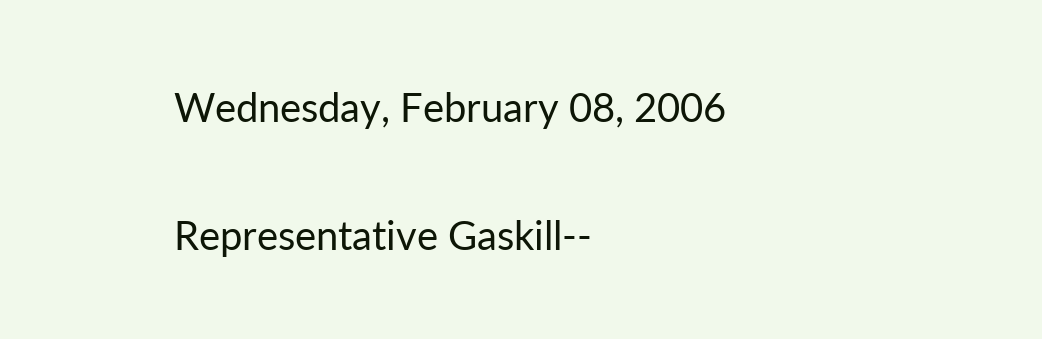Wednesday, February 08, 2006

Representative Gaskill--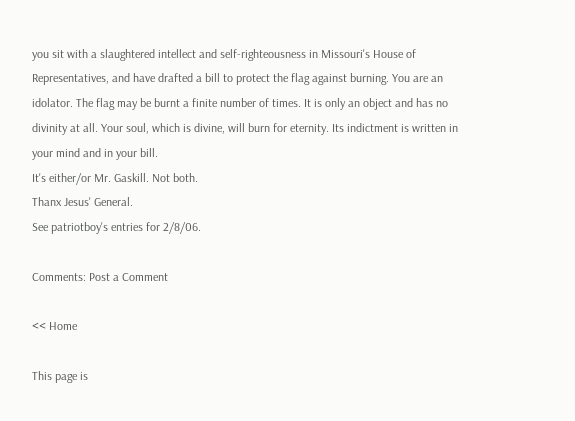you sit with a slaughtered intellect and self-righteousness in Missouri's House of Representatives, and have drafted a bill to protect the flag against burning. You are an idolator. The flag may be burnt a finite number of times. It is only an object and has no divinity at all. Your soul, which is divine, will burn for eternity. Its indictment is written in your mind and in your bill.
It's either/or Mr. Gaskill. Not both.
Thanx Jesus' General.
See patriotboy's entries for 2/8/06.

Comments: Post a Comment

<< Home

This page is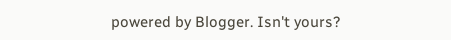powered by Blogger. Isn't yours?